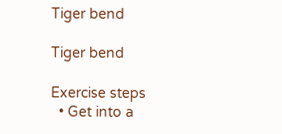Tiger bend

Tiger bend

Exercise steps
  • Get into a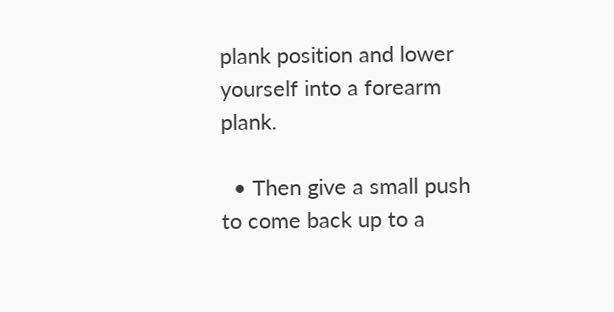plank position and lower yourself into a forearm plank.

  • Then give a small push to come back up to a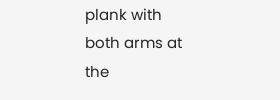plank with both arms at the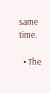same time.

  • The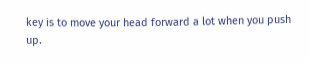key is to move your head forward a lot when you push up.